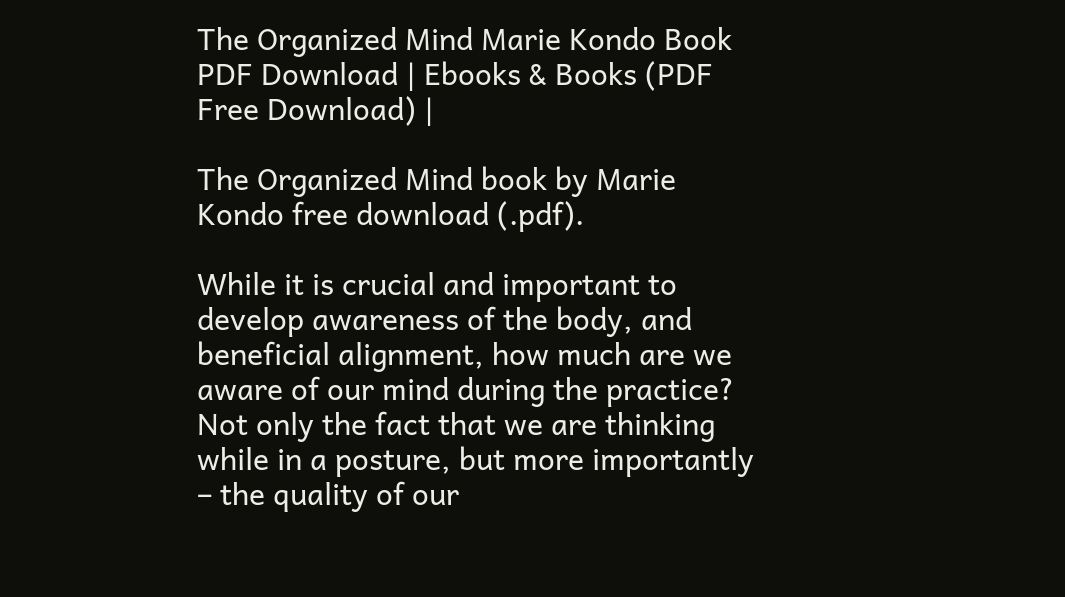The Organized Mind Marie Kondo Book PDF Download | Ebooks & Books (PDF Free Download) |

The Organized Mind book by Marie Kondo free download (.pdf).

While it is crucial and important to develop awareness of the body, and beneficial alignment, how much are we aware of our mind during the practice? Not only the fact that we are thinking while in a posture, but more importantly – the quality of our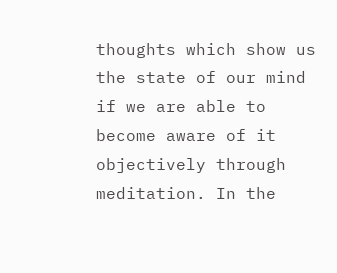thoughts which show us the state of our mind if we are able to become aware of it objectively through meditation. In the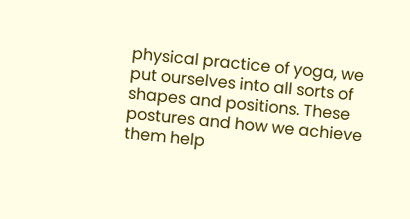physical practice of yoga, we put ourselves into all sorts of shapes and positions. These postures and how we achieve them help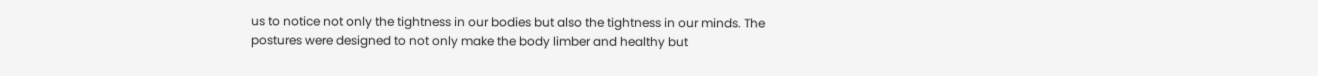us to notice not only the tightness in our bodies but also the tightness in our minds. The postures were designed to not only make the body limber and healthy but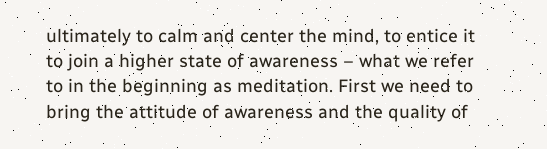ultimately to calm and center the mind, to entice it to join a higher state of awareness – what we refer to in the beginning as meditation. First we need to bring the attitude of awareness and the quality of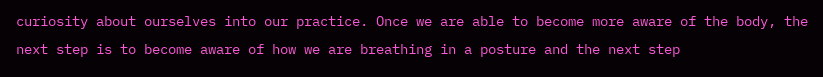curiosity about ourselves into our practice. Once we are able to become more aware of the body, the next step is to become aware of how we are breathing in a posture and the next step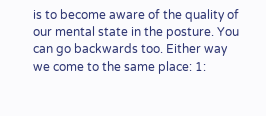is to become aware of the quality of our mental state in the posture. You can go backwards too. Either way we come to the same place: 1: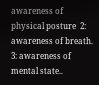awareness of physical posture  2: awareness of breath. 3: awareness of mental state..